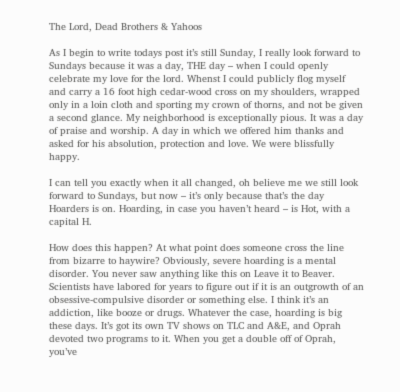The Lord, Dead Brothers & Yahoos

As I begin to write todays post it’s still Sunday, I really look forward to Sundays because it was a day, THE day – when I could openly celebrate my love for the lord. Whenst I could publicly flog myself and carry a 16 foot high cedar-wood cross on my shoulders, wrapped only in a loin cloth and sporting my crown of thorns, and not be given a second glance. My neighborhood is exceptionally pious. It was a day of praise and worship. A day in which we offered him thanks and asked for his absolution, protection and love. We were blissfully happy.

I can tell you exactly when it all changed, oh believe me we still look forward to Sundays, but now – it’s only because that’s the day Hoarders is on. Hoarding, in case you haven’t heard – is Hot, with a capital H.

How does this happen? At what point does someone cross the line from bizarre to haywire? Obviously, severe hoarding is a mental disorder. You never saw anything like this on Leave it to Beaver. Scientists have labored for years to figure out if it is an outgrowth of an obsessive-compulsive disorder or something else. I think it’s an addiction, like booze or drugs. Whatever the case, hoarding is big these days. It’s got its own TV shows on TLC and A&E, and Oprah devoted two programs to it. When you get a double off of Oprah, you’ve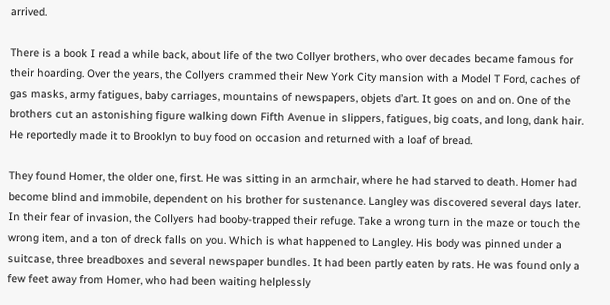arrived.

There is a book I read a while back, about life of the two Collyer brothers, who over decades became famous for their hoarding. Over the years, the Collyers crammed their New York City mansion with a Model T Ford, caches of gas masks, army fatigues, baby carriages, mountains of newspapers, objets d’art. It goes on and on. One of the brothers cut an astonishing figure walking down Fifth Avenue in slippers, fatigues, big coats, and long, dank hair. He reportedly made it to Brooklyn to buy food on occasion and returned with a loaf of bread.

They found Homer, the older one, first. He was sitting in an armchair, where he had starved to death. Homer had become blind and immobile, dependent on his brother for sustenance. Langley was discovered several days later. In their fear of invasion, the Collyers had booby-trapped their refuge. Take a wrong turn in the maze or touch the wrong item, and a ton of dreck falls on you. Which is what happened to Langley. His body was pinned under a suitcase, three breadboxes and several newspaper bundles. It had been partly eaten by rats. He was found only a few feet away from Homer, who had been waiting helplessly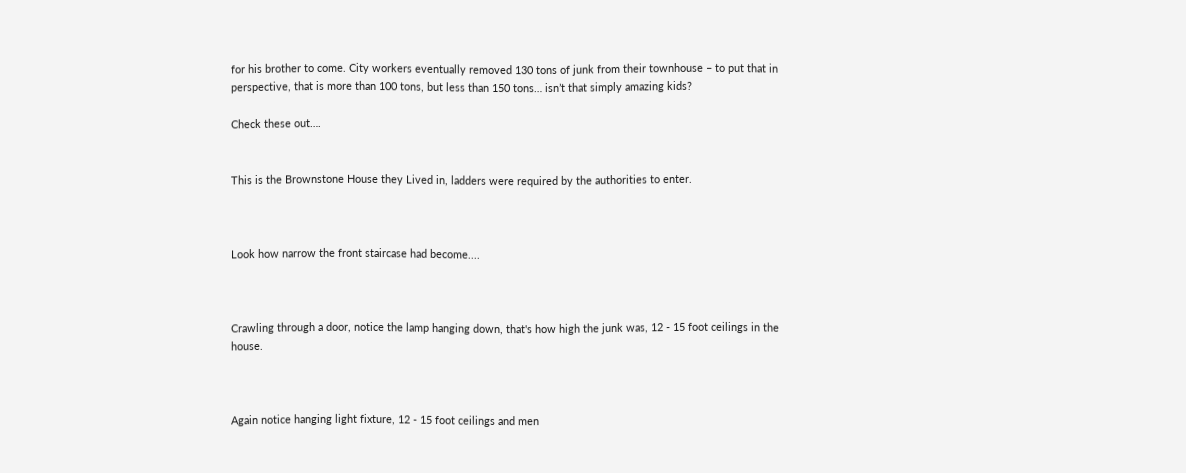for his brother to come. City workers eventually removed 130 tons of junk from their townhouse – to put that in perspective, that is more than 100 tons, but less than 150 tons… isn’t that simply amazing kids?

Check these out….


This is the Brownstone House they Lived in, ladders were required by the authorities to enter.



Look how narrow the front staircase had become....



Crawling through a door, notice the lamp hanging down, that's how high the junk was, 12 - 15 foot ceilings in the house.



Again notice hanging light fixture, 12 - 15 foot ceilings and men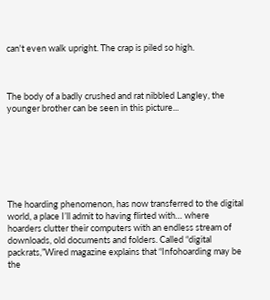can't even walk upright. The crap is piled so high.



The body of a badly crushed and rat nibbled Langley, the younger brother can be seen in this picture...







The hoarding phenomenon, has now transferred to the digital world, a place I’ll admit to having flirted with… where hoarders clutter their computers with an endless stream of downloads, old documents and folders. Called “digital packrats,”Wired magazine explains that “Infohoarding may be the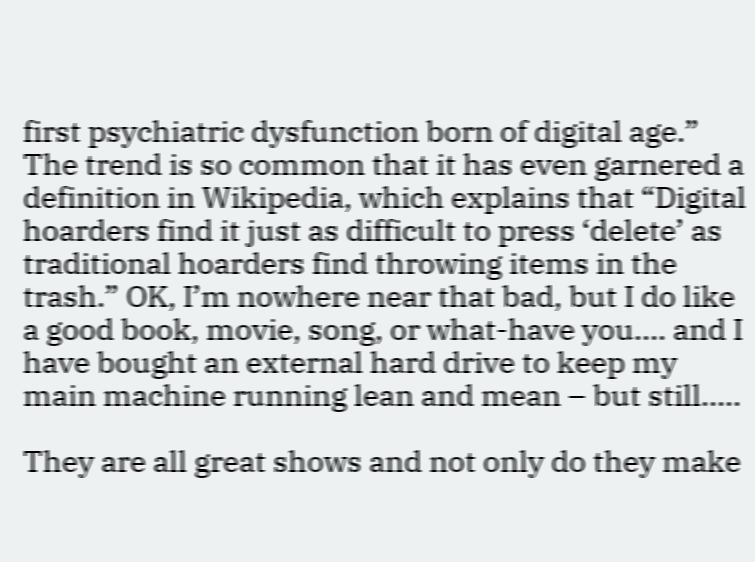first psychiatric dysfunction born of digital age.” The trend is so common that it has even garnered a definition in Wikipedia, which explains that “Digital hoarders find it just as difficult to press ‘delete’ as traditional hoarders find throwing items in the trash.” OK, I’m nowhere near that bad, but I do like a good book, movie, song, or what-have you…. and I have bought an external hard drive to keep my main machine running lean and mean – but still…..

They are all great shows and not only do they make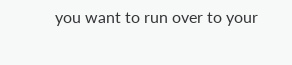you want to run over to your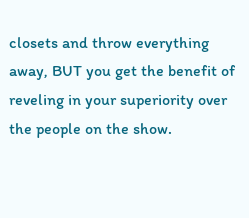closets and throw everything away, BUT you get the benefit of reveling in your superiority over the people on the show.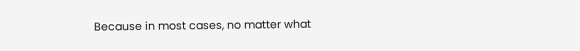Because in most cases, no matter what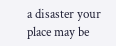a disaster your place may be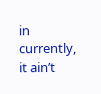in currently, it ain’t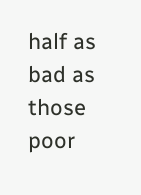half as bad as those poor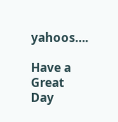yahoos….

Have a Great Day